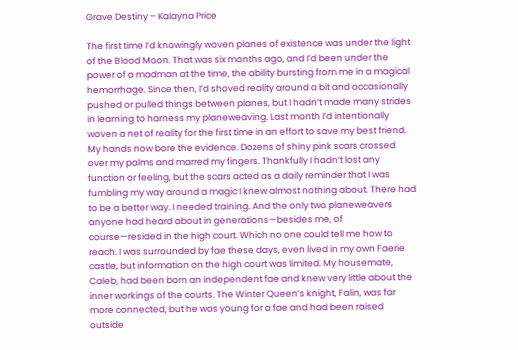Grave Destiny – Kalayna Price

The first time I’d knowingly woven planes of existence was under the light of the Blood Moon. That was six months ago, and I’d been under the power of a madman at the time, the ability bursting from me in a magical hemorrhage. Since then, I’d shoved reality around a bit and occasionally pushed or pulled things between planes, but I hadn’t made many strides in learning to harness my planeweaving. Last month I’d intentionally woven a net of reality for the first time in an effort to save my best friend. My hands now bore the evidence. Dozens of shiny pink scars crossed over my palms and marred my fingers. Thankfully I hadn’t lost any function or feeling, but the scars acted as a daily reminder that I was fumbling my way around a magic I knew almost nothing about. There had to be a better way. I needed training. And the only two planeweavers anyone had heard about in generations—besides me, of course—resided in the high court. Which no one could tell me how to reach. I was surrounded by fae these days, even lived in my own Faerie castle, but information on the high court was limited. My housemate, Caleb, had been born an independent fae and knew very little about the inner workings of the courts. The Winter Queen’s knight, Falin, was far more connected, but he was young for a fae and had been raised outside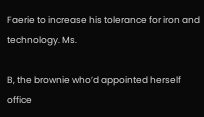Faerie to increase his tolerance for iron and technology. Ms.

B, the brownie who’d appointed herself office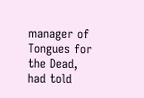manager of Tongues for the Dead, had told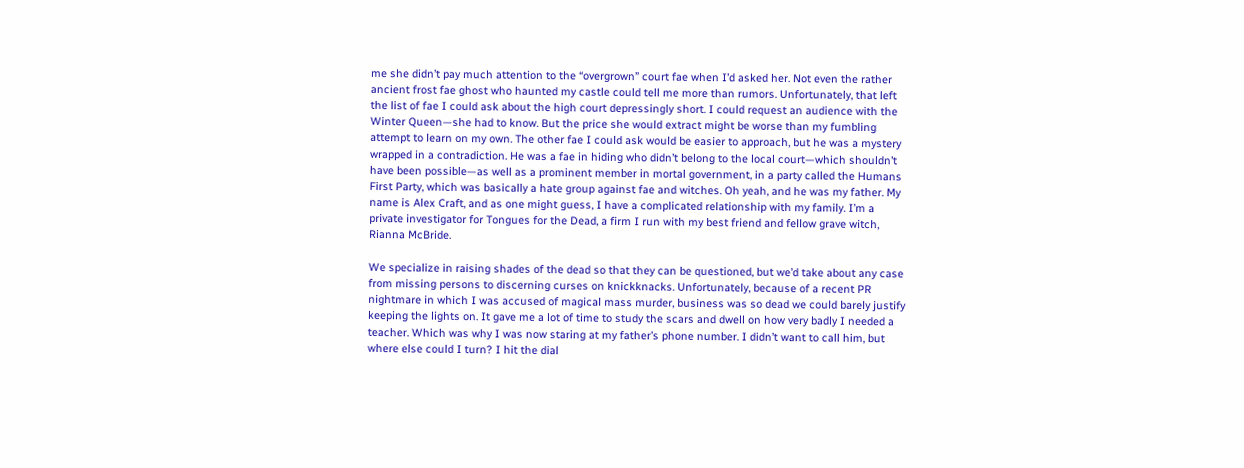me she didn’t pay much attention to the “overgrown” court fae when I’d asked her. Not even the rather ancient frost fae ghost who haunted my castle could tell me more than rumors. Unfortunately, that left the list of fae I could ask about the high court depressingly short. I could request an audience with the Winter Queen—she had to know. But the price she would extract might be worse than my fumbling attempt to learn on my own. The other fae I could ask would be easier to approach, but he was a mystery wrapped in a contradiction. He was a fae in hiding who didn’t belong to the local court—which shouldn’t have been possible—as well as a prominent member in mortal government, in a party called the Humans First Party, which was basically a hate group against fae and witches. Oh yeah, and he was my father. My name is Alex Craft, and as one might guess, I have a complicated relationship with my family. I’m a private investigator for Tongues for the Dead, a firm I run with my best friend and fellow grave witch, Rianna McBride.

We specialize in raising shades of the dead so that they can be questioned, but we’d take about any case from missing persons to discerning curses on knickknacks. Unfortunately, because of a recent PR nightmare in which I was accused of magical mass murder, business was so dead we could barely justify keeping the lights on. It gave me a lot of time to study the scars and dwell on how very badly I needed a teacher. Which was why I was now staring at my father’s phone number. I didn’t want to call him, but where else could I turn? I hit the dial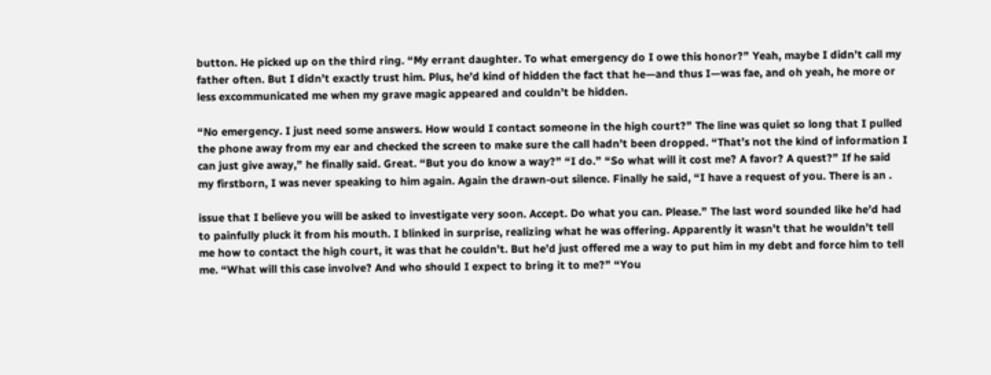button. He picked up on the third ring. “My errant daughter. To what emergency do I owe this honor?” Yeah, maybe I didn’t call my father often. But I didn’t exactly trust him. Plus, he’d kind of hidden the fact that he—and thus I—was fae, and oh yeah, he more or less excommunicated me when my grave magic appeared and couldn’t be hidden.

“No emergency. I just need some answers. How would I contact someone in the high court?” The line was quiet so long that I pulled the phone away from my ear and checked the screen to make sure the call hadn’t been dropped. “That’s not the kind of information I can just give away,” he finally said. Great. “But you do know a way?” “I do.” “So what will it cost me? A favor? A quest?” If he said my firstborn, I was never speaking to him again. Again the drawn-out silence. Finally he said, “I have a request of you. There is an .

issue that I believe you will be asked to investigate very soon. Accept. Do what you can. Please.” The last word sounded like he’d had to painfully pluck it from his mouth. I blinked in surprise, realizing what he was offering. Apparently it wasn’t that he wouldn’t tell me how to contact the high court, it was that he couldn’t. But he’d just offered me a way to put him in my debt and force him to tell me. “What will this case involve? And who should I expect to bring it to me?” “You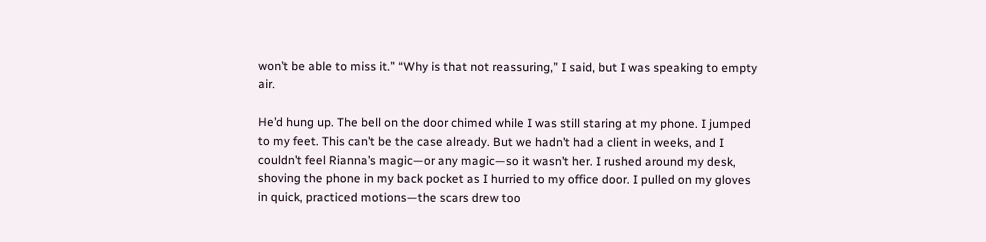won’t be able to miss it.” “Why is that not reassuring,” I said, but I was speaking to empty air.

He’d hung up. The bell on the door chimed while I was still staring at my phone. I jumped to my feet. This can’t be the case already. But we hadn’t had a client in weeks, and I couldn’t feel Rianna’s magic—or any magic—so it wasn’t her. I rushed around my desk, shoving the phone in my back pocket as I hurried to my office door. I pulled on my gloves in quick, practiced motions—the scars drew too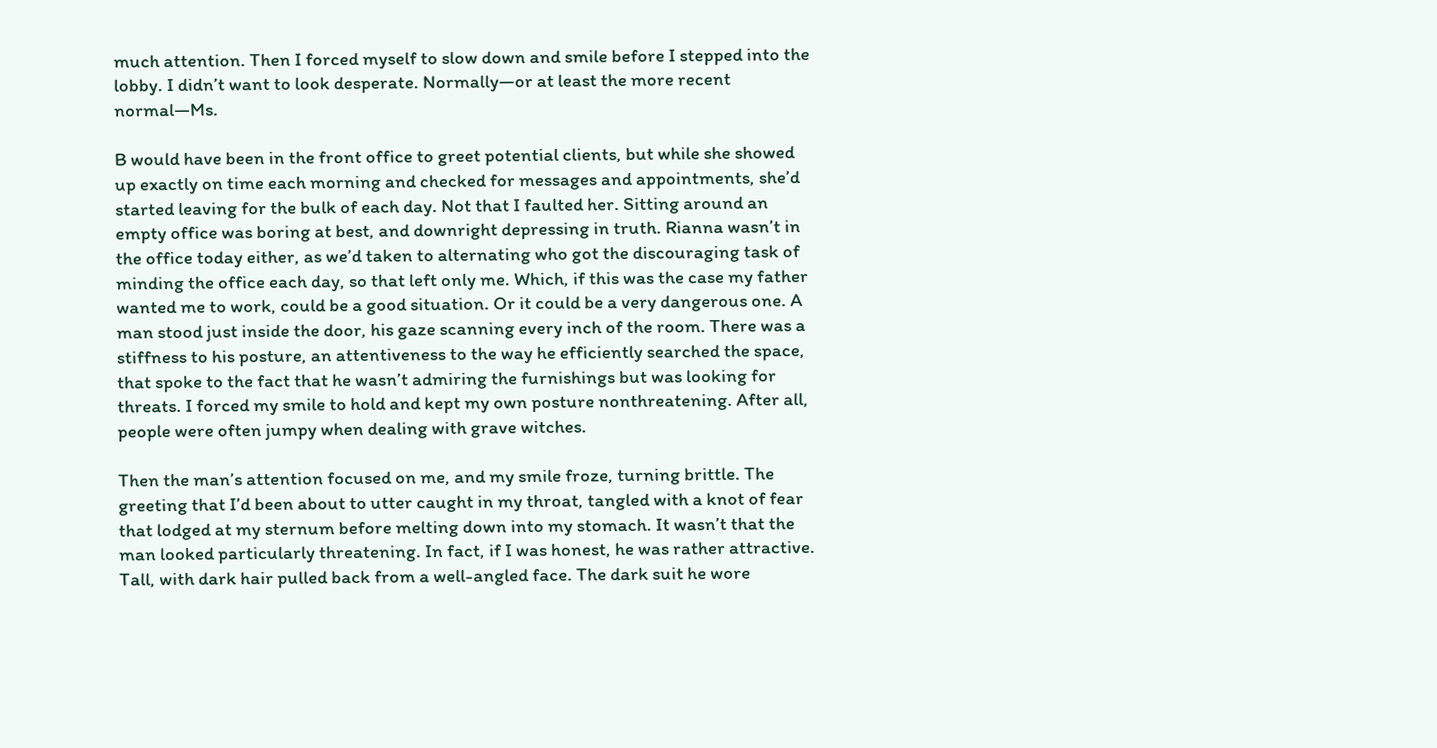much attention. Then I forced myself to slow down and smile before I stepped into the lobby. I didn’t want to look desperate. Normally—or at least the more recent normal—Ms.

B would have been in the front office to greet potential clients, but while she showed up exactly on time each morning and checked for messages and appointments, she’d started leaving for the bulk of each day. Not that I faulted her. Sitting around an empty office was boring at best, and downright depressing in truth. Rianna wasn’t in the office today either, as we’d taken to alternating who got the discouraging task of minding the office each day, so that left only me. Which, if this was the case my father wanted me to work, could be a good situation. Or it could be a very dangerous one. A man stood just inside the door, his gaze scanning every inch of the room. There was a stiffness to his posture, an attentiveness to the way he efficiently searched the space, that spoke to the fact that he wasn’t admiring the furnishings but was looking for threats. I forced my smile to hold and kept my own posture nonthreatening. After all, people were often jumpy when dealing with grave witches.

Then the man’s attention focused on me, and my smile froze, turning brittle. The greeting that I’d been about to utter caught in my throat, tangled with a knot of fear that lodged at my sternum before melting down into my stomach. It wasn’t that the man looked particularly threatening. In fact, if I was honest, he was rather attractive. Tall, with dark hair pulled back from a well-angled face. The dark suit he wore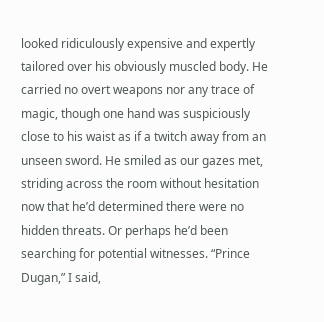looked ridiculously expensive and expertly tailored over his obviously muscled body. He carried no overt weapons nor any trace of magic, though one hand was suspiciously close to his waist as if a twitch away from an unseen sword. He smiled as our gazes met, striding across the room without hesitation now that he’d determined there were no hidden threats. Or perhaps he’d been searching for potential witnesses. “Prince Dugan,” I said,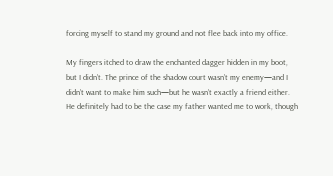forcing myself to stand my ground and not flee back into my office.

My fingers itched to draw the enchanted dagger hidden in my boot, but I didn’t. The prince of the shadow court wasn’t my enemy—and I didn’t want to make him such—but he wasn’t exactly a friend either. He definitely had to be the case my father wanted me to work, though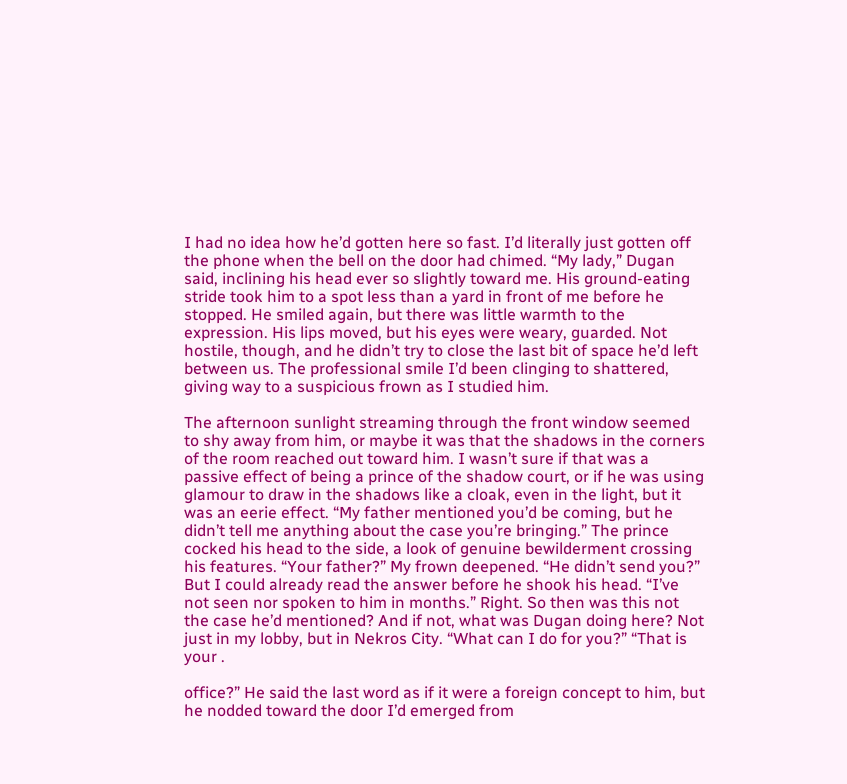I had no idea how he’d gotten here so fast. I’d literally just gotten off the phone when the bell on the door had chimed. “My lady,” Dugan said, inclining his head ever so slightly toward me. His ground-eating stride took him to a spot less than a yard in front of me before he stopped. He smiled again, but there was little warmth to the expression. His lips moved, but his eyes were weary, guarded. Not hostile, though, and he didn’t try to close the last bit of space he’d left between us. The professional smile I’d been clinging to shattered, giving way to a suspicious frown as I studied him.

The afternoon sunlight streaming through the front window seemed to shy away from him, or maybe it was that the shadows in the corners of the room reached out toward him. I wasn’t sure if that was a passive effect of being a prince of the shadow court, or if he was using glamour to draw in the shadows like a cloak, even in the light, but it was an eerie effect. “My father mentioned you’d be coming, but he didn’t tell me anything about the case you’re bringing.” The prince cocked his head to the side, a look of genuine bewilderment crossing his features. “Your father?” My frown deepened. “He didn’t send you?” But I could already read the answer before he shook his head. “I’ve not seen nor spoken to him in months.” Right. So then was this not the case he’d mentioned? And if not, what was Dugan doing here? Not just in my lobby, but in Nekros City. “What can I do for you?” “That is your .

office?” He said the last word as if it were a foreign concept to him, but he nodded toward the door I’d emerged from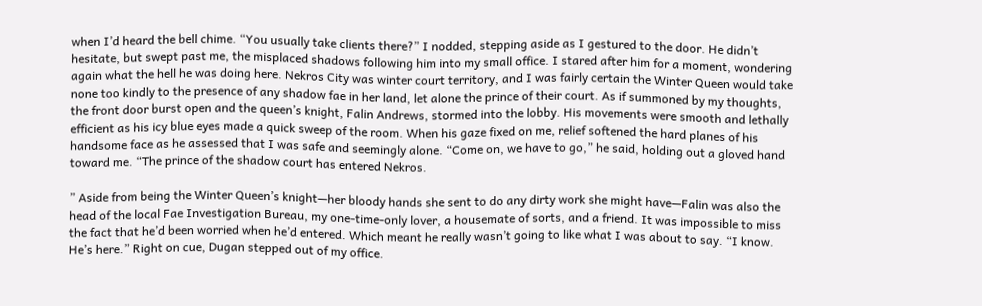when I’d heard the bell chime. “You usually take clients there?” I nodded, stepping aside as I gestured to the door. He didn’t hesitate, but swept past me, the misplaced shadows following him into my small office. I stared after him for a moment, wondering again what the hell he was doing here. Nekros City was winter court territory, and I was fairly certain the Winter Queen would take none too kindly to the presence of any shadow fae in her land, let alone the prince of their court. As if summoned by my thoughts, the front door burst open and the queen’s knight, Falin Andrews, stormed into the lobby. His movements were smooth and lethally efficient as his icy blue eyes made a quick sweep of the room. When his gaze fixed on me, relief softened the hard planes of his handsome face as he assessed that I was safe and seemingly alone. “Come on, we have to go,” he said, holding out a gloved hand toward me. “The prince of the shadow court has entered Nekros.

” Aside from being the Winter Queen’s knight—her bloody hands she sent to do any dirty work she might have—Falin was also the head of the local Fae Investigation Bureau, my one-time-only lover, a housemate of sorts, and a friend. It was impossible to miss the fact that he’d been worried when he’d entered. Which meant he really wasn’t going to like what I was about to say. “I know. He’s here.” Right on cue, Dugan stepped out of my office.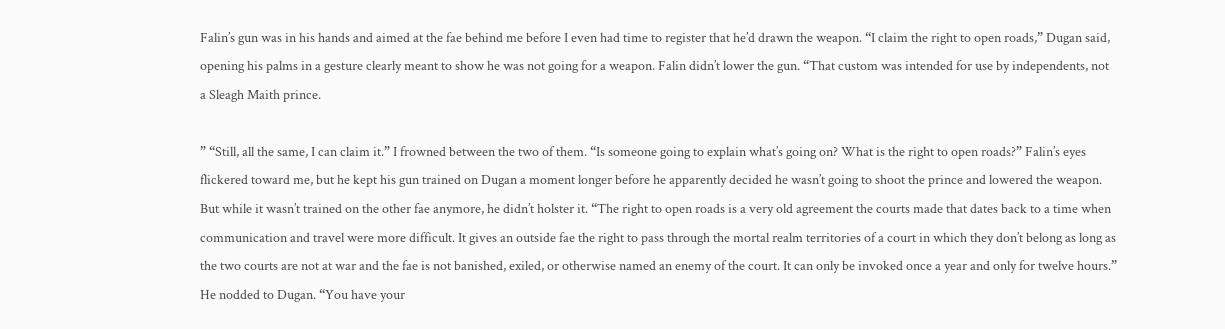Falin’s gun was in his hands and aimed at the fae behind me before I even had time to register that he’d drawn the weapon. “I claim the right to open roads,” Dugan said, opening his palms in a gesture clearly meant to show he was not going for a weapon. Falin didn’t lower the gun. “That custom was intended for use by independents, not a Sleagh Maith prince.

” “Still, all the same, I can claim it.” I frowned between the two of them. “Is someone going to explain what’s going on? What is the right to open roads?” Falin’s eyes flickered toward me, but he kept his gun trained on Dugan a moment longer before he apparently decided he wasn’t going to shoot the prince and lowered the weapon. But while it wasn’t trained on the other fae anymore, he didn’t holster it. “The right to open roads is a very old agreement the courts made that dates back to a time when communication and travel were more difficult. It gives an outside fae the right to pass through the mortal realm territories of a court in which they don’t belong as long as the two courts are not at war and the fae is not banished, exiled, or otherwise named an enemy of the court. It can only be invoked once a year and only for twelve hours.” He nodded to Dugan. “You have your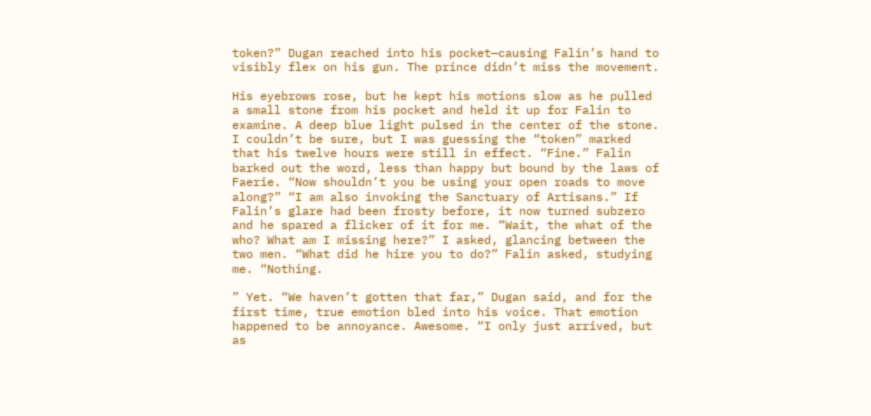token?” Dugan reached into his pocket—causing Falin’s hand to visibly flex on his gun. The prince didn’t miss the movement.

His eyebrows rose, but he kept his motions slow as he pulled a small stone from his pocket and held it up for Falin to examine. A deep blue light pulsed in the center of the stone. I couldn’t be sure, but I was guessing the “token” marked that his twelve hours were still in effect. “Fine.” Falin barked out the word, less than happy but bound by the laws of Faerie. “Now shouldn’t you be using your open roads to move along?” “I am also invoking the Sanctuary of Artisans.” If Falin’s glare had been frosty before, it now turned subzero and he spared a flicker of it for me. “Wait, the what of the who? What am I missing here?” I asked, glancing between the two men. “What did he hire you to do?” Falin asked, studying me. “Nothing.

” Yet. “We haven’t gotten that far,” Dugan said, and for the first time, true emotion bled into his voice. That emotion happened to be annoyance. Awesome. “I only just arrived, but as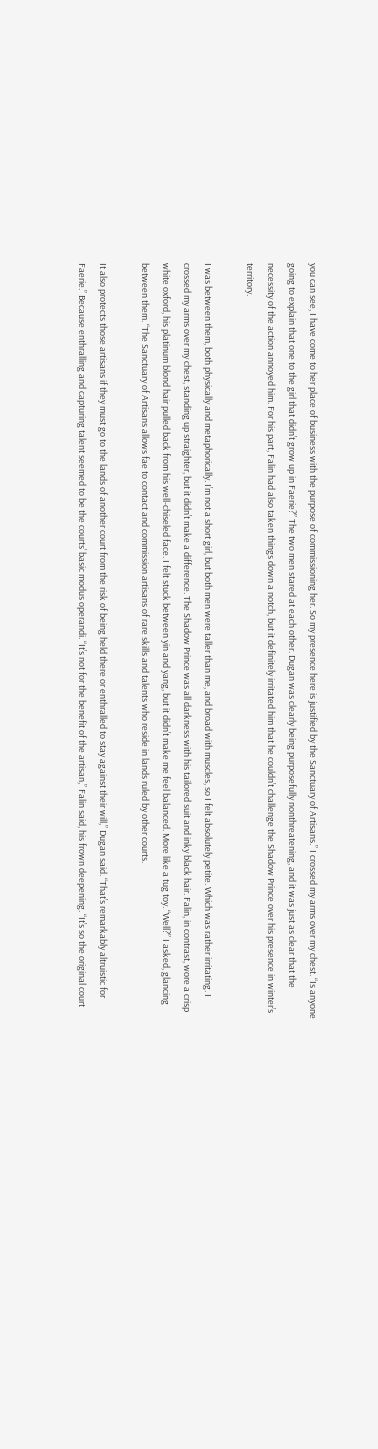you can see, I have come to her place of business with the purpose of commissioning her. So my presence here is justified by the Sanctuary of Artisans.” I crossed my arms over my chest. “Is anyone going to explain that one to the girl that didn’t grow up in Faerie?” The two men stared at each other. Dugan was clearly being purposefully nonthreatening, and it was just as clear that the necessity of the action annoyed him. For his part, Falin had also taken things down a notch, but it definitely irritated him that he couldn’t challenge the Shadow Prince over his presence in winter’s territory.

I was between them, both physically and metaphorically. I’m not a short girl, but both men were taller than me, and broad with muscles, so I felt absolutely petite. Which was rather irritating. I crossed my arms over my chest, standing up straighter, but it didn’t make a difference. The Shadow Prince was all darkness with his tailored suit and inky black hair. Falin, in contrast, wore a crisp white oxford, his platinum blond hair pulled back from his well-chiseled face. I felt stuck between yin and yang, but it didn’t make me feel balanced. More like a tug toy. “Well?” I asked, glancing between them. “The Sanctuary of Artisans allows fae to contact and commission artisans of rare skills and talents who reside in lands ruled by other courts.

It also protects those artisans if they must go to the lands of another court from the risk of being held there or enthralled to stay against their will,” Dugan said. “That’s remarkably altruistic for Faerie.” Because enthralling and capturing talent seemed to be the courts’ basic modus operandi. “It’s not for the benefit of the artisan,” Falin said, his frown deepening. “It’s so the original court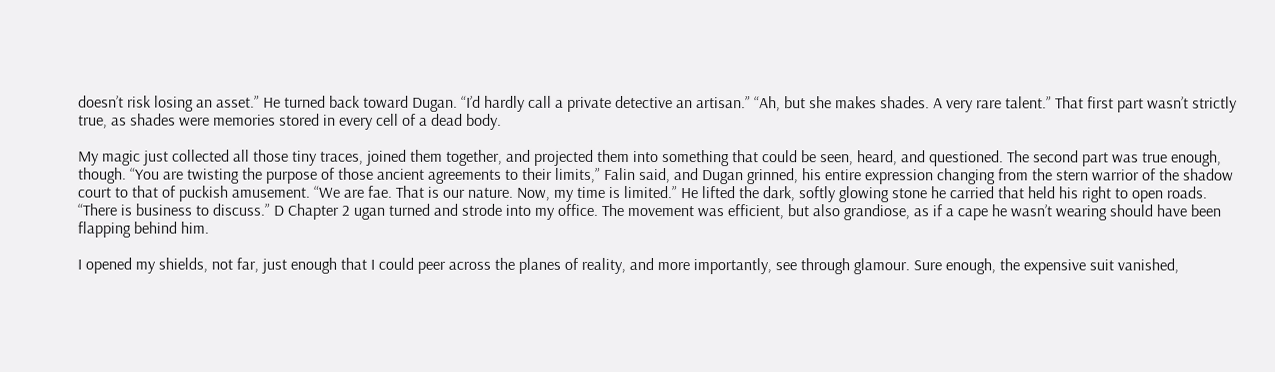doesn’t risk losing an asset.” He turned back toward Dugan. “I’d hardly call a private detective an artisan.” “Ah, but she makes shades. A very rare talent.” That first part wasn’t strictly true, as shades were memories stored in every cell of a dead body.

My magic just collected all those tiny traces, joined them together, and projected them into something that could be seen, heard, and questioned. The second part was true enough, though. “You are twisting the purpose of those ancient agreements to their limits,” Falin said, and Dugan grinned, his entire expression changing from the stern warrior of the shadow court to that of puckish amusement. “We are fae. That is our nature. Now, my time is limited.” He lifted the dark, softly glowing stone he carried that held his right to open roads. “There is business to discuss.” D Chapter 2 ugan turned and strode into my office. The movement was efficient, but also grandiose, as if a cape he wasn’t wearing should have been flapping behind him.

I opened my shields, not far, just enough that I could peer across the planes of reality, and more importantly, see through glamour. Sure enough, the expensive suit vanished,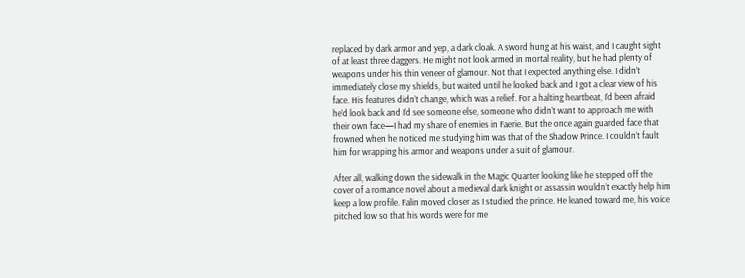replaced by dark armor and yep, a dark cloak. A sword hung at his waist, and I caught sight of at least three daggers. He might not look armed in mortal reality, but he had plenty of weapons under his thin veneer of glamour. Not that I expected anything else. I didn’t immediately close my shields, but waited until he looked back and I got a clear view of his face. His features didn’t change, which was a relief. For a halting heartbeat, I’d been afraid he’d look back and I’d see someone else, someone who didn’t want to approach me with their own face—I had my share of enemies in Faerie. But the once again guarded face that frowned when he noticed me studying him was that of the Shadow Prince. I couldn’t fault him for wrapping his armor and weapons under a suit of glamour.

After all, walking down the sidewalk in the Magic Quarter looking like he stepped off the cover of a romance novel about a medieval dark knight or assassin wouldn’t exactly help him keep a low profile. Falin moved closer as I studied the prince. He leaned toward me, his voice pitched low so that his words were for me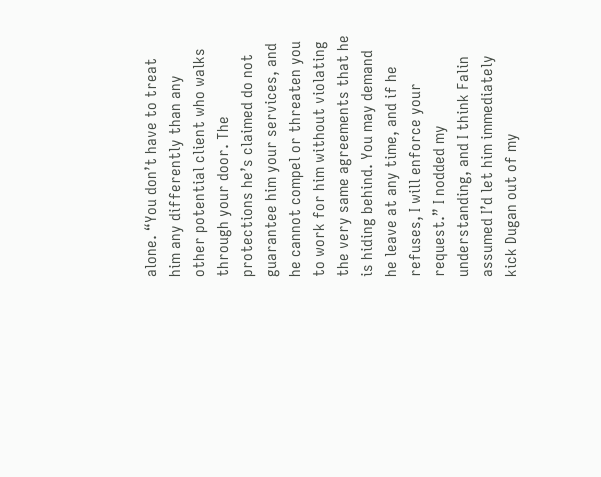alone. “You don’t have to treat him any differently than any other potential client who walks through your door. The protections he’s claimed do not guarantee him your services, and he cannot compel or threaten you to work for him without violating the very same agreements that he is hiding behind. You may demand he leave at any time, and if he refuses, I will enforce your request.” I nodded my understanding, and I think Falin assumed I’d let him immediately kick Dugan out of my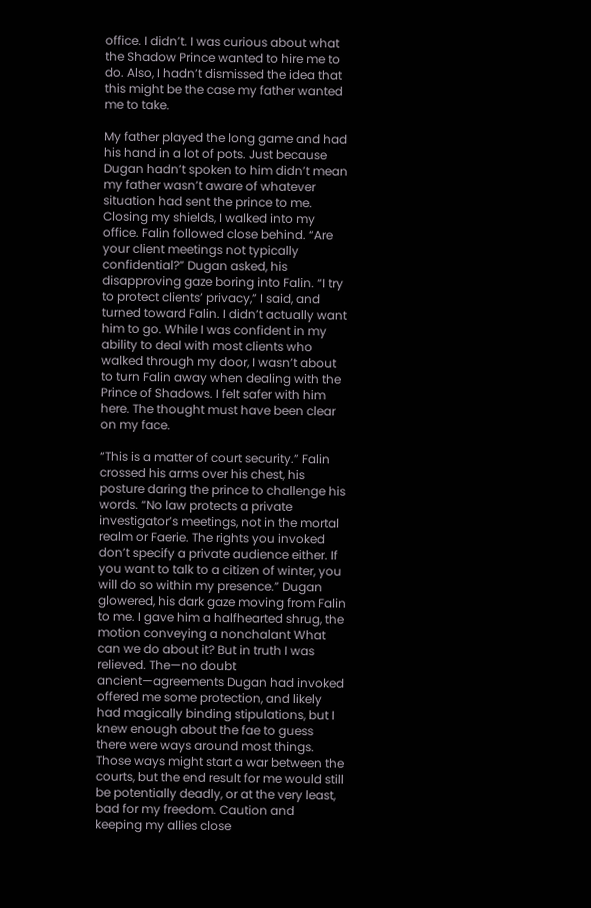office. I didn’t. I was curious about what the Shadow Prince wanted to hire me to do. Also, I hadn’t dismissed the idea that this might be the case my father wanted me to take.

My father played the long game and had his hand in a lot of pots. Just because Dugan hadn’t spoken to him didn’t mean my father wasn’t aware of whatever situation had sent the prince to me. Closing my shields, I walked into my office. Falin followed close behind. “Are your client meetings not typically confidential?” Dugan asked, his disapproving gaze boring into Falin. “I try to protect clients’ privacy,” I said, and turned toward Falin. I didn’t actually want him to go. While I was confident in my ability to deal with most clients who walked through my door, I wasn’t about to turn Falin away when dealing with the Prince of Shadows. I felt safer with him here. The thought must have been clear on my face.

“This is a matter of court security.” Falin crossed his arms over his chest, his posture daring the prince to challenge his words. “No law protects a private investigator’s meetings, not in the mortal realm or Faerie. The rights you invoked don’t specify a private audience either. If you want to talk to a citizen of winter, you will do so within my presence.” Dugan glowered, his dark gaze moving from Falin to me. I gave him a halfhearted shrug, the motion conveying a nonchalant What can we do about it? But in truth I was relieved. The—no doubt ancient—agreements Dugan had invoked offered me some protection, and likely had magically binding stipulations, but I knew enough about the fae to guess there were ways around most things. Those ways might start a war between the courts, but the end result for me would still be potentially deadly, or at the very least, bad for my freedom. Caution and keeping my allies close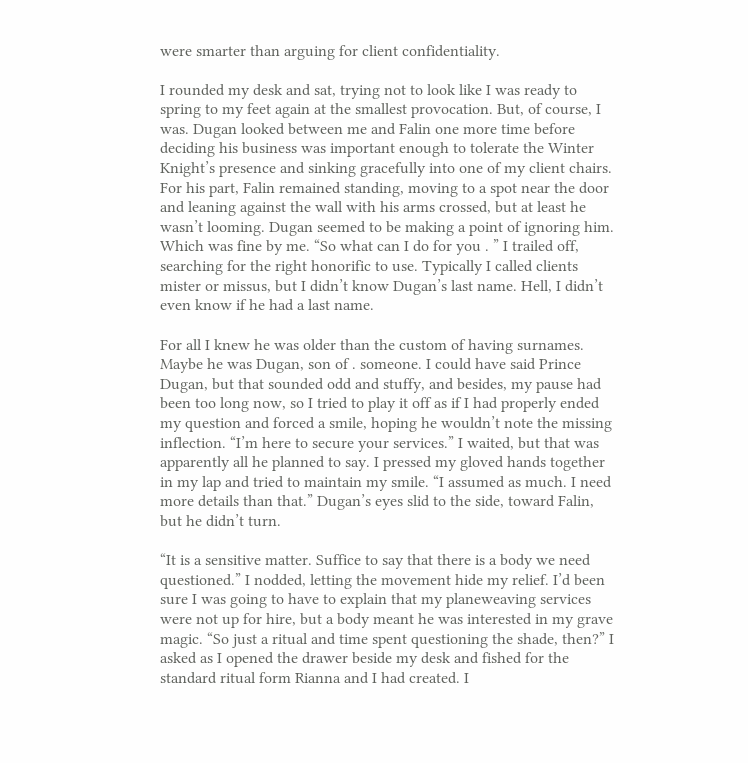were smarter than arguing for client confidentiality.

I rounded my desk and sat, trying not to look like I was ready to spring to my feet again at the smallest provocation. But, of course, I was. Dugan looked between me and Falin one more time before deciding his business was important enough to tolerate the Winter Knight’s presence and sinking gracefully into one of my client chairs. For his part, Falin remained standing, moving to a spot near the door and leaning against the wall with his arms crossed, but at least he wasn’t looming. Dugan seemed to be making a point of ignoring him. Which was fine by me. “So what can I do for you . ” I trailed off, searching for the right honorific to use. Typically I called clients mister or missus, but I didn’t know Dugan’s last name. Hell, I didn’t even know if he had a last name.

For all I knew he was older than the custom of having surnames. Maybe he was Dugan, son of . someone. I could have said Prince Dugan, but that sounded odd and stuffy, and besides, my pause had been too long now, so I tried to play it off as if I had properly ended my question and forced a smile, hoping he wouldn’t note the missing inflection. “I’m here to secure your services.” I waited, but that was apparently all he planned to say. I pressed my gloved hands together in my lap and tried to maintain my smile. “I assumed as much. I need more details than that.” Dugan’s eyes slid to the side, toward Falin, but he didn’t turn.

“It is a sensitive matter. Suffice to say that there is a body we need questioned.” I nodded, letting the movement hide my relief. I’d been sure I was going to have to explain that my planeweaving services were not up for hire, but a body meant he was interested in my grave magic. “So just a ritual and time spent questioning the shade, then?” I asked as I opened the drawer beside my desk and fished for the standard ritual form Rianna and I had created. I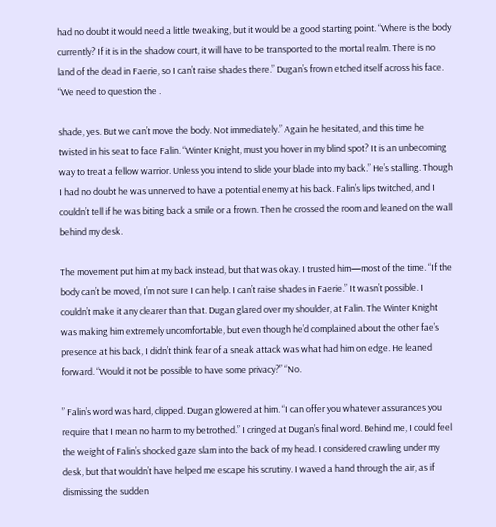had no doubt it would need a little tweaking, but it would be a good starting point. “Where is the body currently? If it is in the shadow court, it will have to be transported to the mortal realm. There is no land of the dead in Faerie, so I can’t raise shades there.” Dugan’s frown etched itself across his face. “We need to question the .

shade, yes. But we can’t move the body. Not immediately.” Again he hesitated, and this time he twisted in his seat to face Falin. “Winter Knight, must you hover in my blind spot? It is an unbecoming way to treat a fellow warrior. Unless you intend to slide your blade into my back.” He’s stalling. Though I had no doubt he was unnerved to have a potential enemy at his back. Falin’s lips twitched, and I couldn’t tell if he was biting back a smile or a frown. Then he crossed the room and leaned on the wall behind my desk.

The movement put him at my back instead, but that was okay. I trusted him—most of the time. “If the body can’t be moved, I’m not sure I can help. I can’t raise shades in Faerie.” It wasn’t possible. I couldn’t make it any clearer than that. Dugan glared over my shoulder, at Falin. The Winter Knight was making him extremely uncomfortable, but even though he’d complained about the other fae’s presence at his back, I didn’t think fear of a sneak attack was what had him on edge. He leaned forward. “Would it not be possible to have some privacy?” “No.

” Falin’s word was hard, clipped. Dugan glowered at him. “I can offer you whatever assurances you require that I mean no harm to my betrothed.” I cringed at Dugan’s final word. Behind me, I could feel the weight of Falin’s shocked gaze slam into the back of my head. I considered crawling under my desk, but that wouldn’t have helped me escape his scrutiny. I waved a hand through the air, as if dismissing the sudden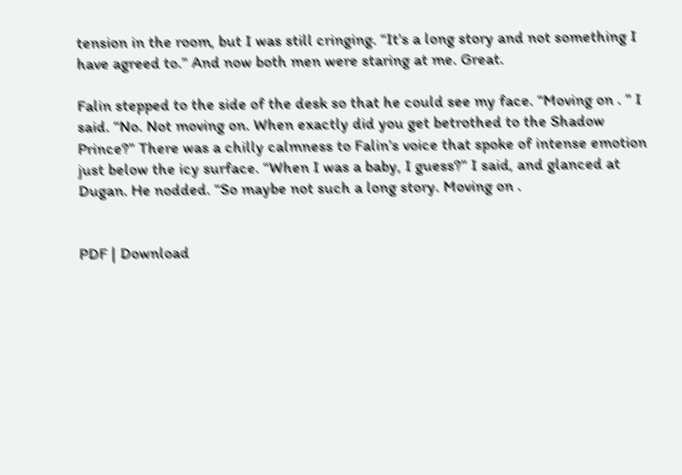tension in the room, but I was still cringing. “It’s a long story and not something I have agreed to.” And now both men were staring at me. Great.

Falin stepped to the side of the desk so that he could see my face. “Moving on . ” I said. “No. Not moving on. When exactly did you get betrothed to the Shadow Prince?” There was a chilly calmness to Falin’s voice that spoke of intense emotion just below the icy surface. “When I was a baby, I guess?” I said, and glanced at Dugan. He nodded. “So maybe not such a long story. Moving on .


PDF | Download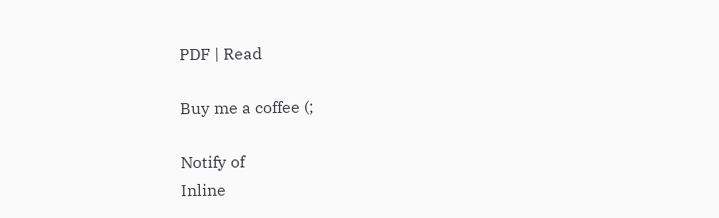PDF | Read

Buy me a coffee (;

Notify of
Inline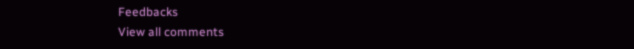Feedbacks
View all comments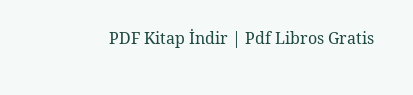PDF Kitap İndir | Pdf Libros Gratis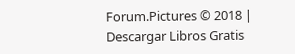Forum.Pictures © 2018 | Descargar Libros Gratis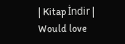| Kitap İndir |
Would love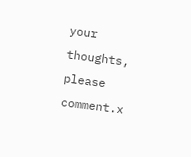your thoughts, please comment.x